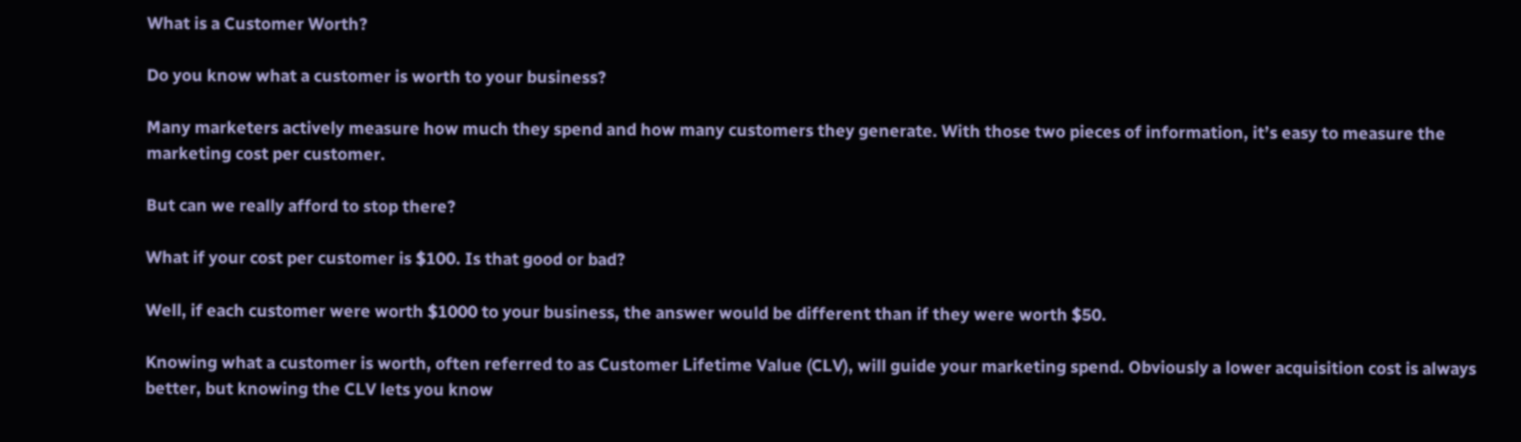What is a Customer Worth?

Do you know what a customer is worth to your business?

Many marketers actively measure how much they spend and how many customers they generate. With those two pieces of information, it’s easy to measure the marketing cost per customer.

But can we really afford to stop there?

What if your cost per customer is $100. Is that good or bad?

Well, if each customer were worth $1000 to your business, the answer would be different than if they were worth $50.

Knowing what a customer is worth, often referred to as Customer Lifetime Value (CLV), will guide your marketing spend. Obviously a lower acquisition cost is always better, but knowing the CLV lets you know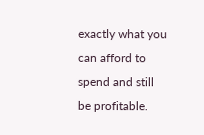exactly what you can afford to spend and still be profitable.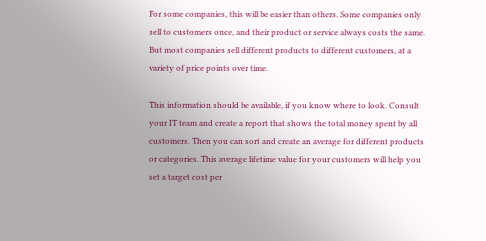For some companies, this will be easier than others. Some companies only sell to customers once, and their product or service always costs the same. But most companies sell different products to different customers, at a variety of price points over time.

This information should be available, if you know where to look. Consult your IT team and create a report that shows the total money spent by all customers. Then you can sort and create an average for different products or categories. This average lifetime value for your customers will help you set a target cost per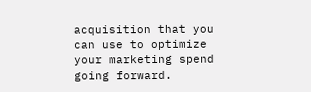acquisition that you can use to optimize your marketing spend going forward.